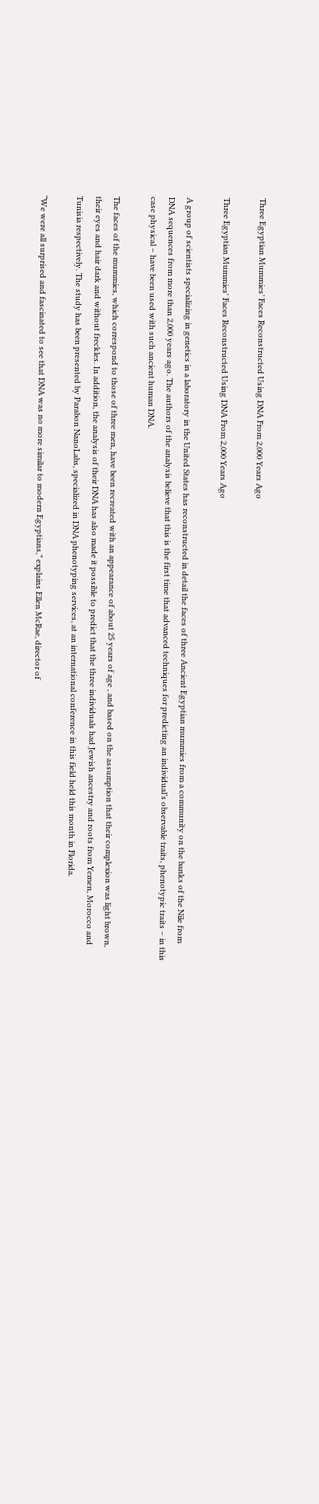Three Egyptian Mummies’ Faces Reconstructed Using DNA From 2,000 Years Ago

Three Egyptian Mummies' Faces Reconstructed Using DNA From 2,000 Years Ago

A group of scientists specializing in genetics in a laboratory in the United States has reconstructed in detail the faces of three Ancient Egyptian mummies from a community on the banks of the Nile from DNA sequences from more than 2,000 years ago. The authors of the analysis believe that this is the first time that advanced techniques for predicting an individual’s observable traits, phenotypic traits – in this case physical – have been used with such ancient human DNA.

The faces of the mummies, which correspond to those of three men, have been recreated with an appearance of about 25 years of age , and based on the assumption that their complexion was light brown, their eyes and hair dark and without freckles. In addition, the analysis of their DNA has also made it possible to predict that the three individuals had Jewish ancestry and roots from Yemen, Morocco and Tunisia respectively. The study has been presented by Parabon NanoLabs, specialized in DNA phenotyping services, at an international conference in this field held this month in Florida.

“We were all surprised and fascinated to see that DNA was no more similar to modern Egyptians,” explains Ellen McRae, director of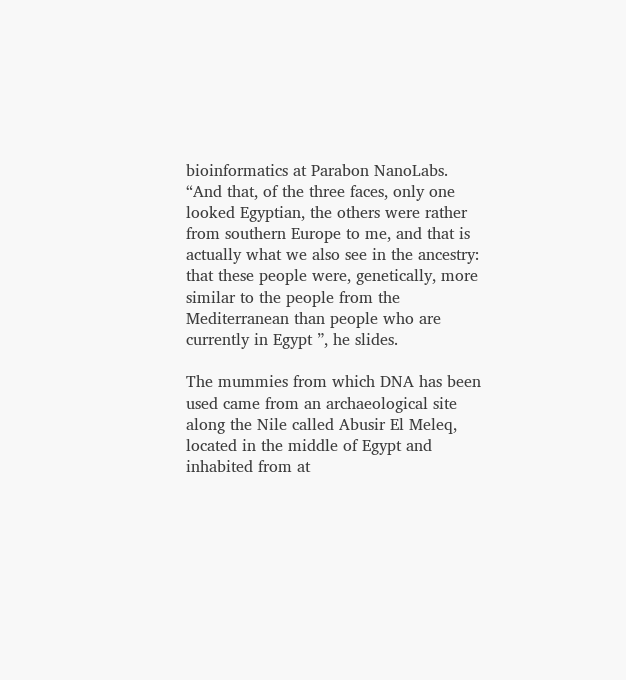bioinformatics at Parabon NanoLabs. “And that, of the three faces, only one looked Egyptian, the others were rather from southern Europe to me, and that is actually what we also see in the ancestry: that these people were, genetically, more similar to the people from the Mediterranean than people who are currently in Egypt ”, he slides.

The mummies from which DNA has been used came from an archaeological site along the Nile called Abusir El Meleq, located in the middle of Egypt and inhabited from at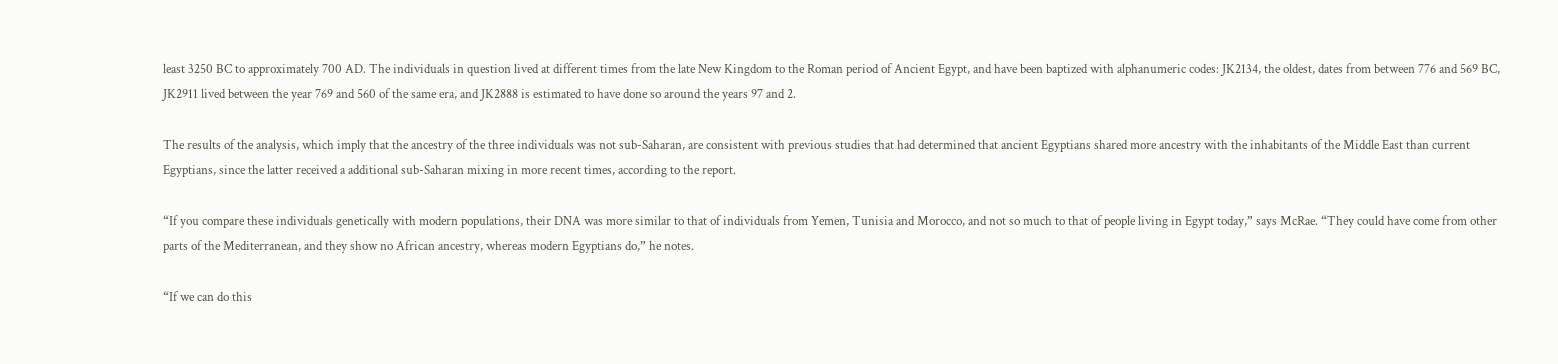least 3250 BC to approximately 700 AD. The individuals in question lived at different times from the late New Kingdom to the Roman period of Ancient Egypt, and have been baptized with alphanumeric codes: JK2134, the oldest, dates from between 776 and 569 BC, JK2911 lived between the year 769 and 560 of the same era, and JK2888 is estimated to have done so around the years 97 and 2.

The results of the analysis, which imply that the ancestry of the three individuals was not sub-Saharan, are consistent with previous studies that had determined that ancient Egyptians shared more ancestry with the inhabitants of the Middle East than current Egyptians, since the latter received a additional sub-Saharan mixing in more recent times, according to the report.

“If you compare these individuals genetically with modern populations, their DNA was more similar to that of individuals from Yemen, Tunisia and Morocco, and not so much to that of people living in Egypt today,” says McRae. “They could have come from other parts of the Mediterranean, and they show no African ancestry, whereas modern Egyptians do,” he notes.

“If we can do this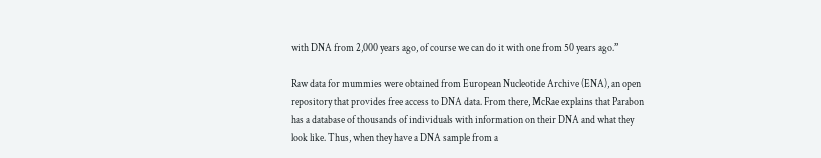with DNA from 2,000 years ago, of course we can do it with one from 50 years ago.”

Raw data for mummies were obtained from European Nucleotide Archive (ENA), an open repository that provides free access to DNA data. From there, McRae explains that Parabon has a database of thousands of individuals with information on their DNA and what they look like. Thus, when they have a DNA sample from a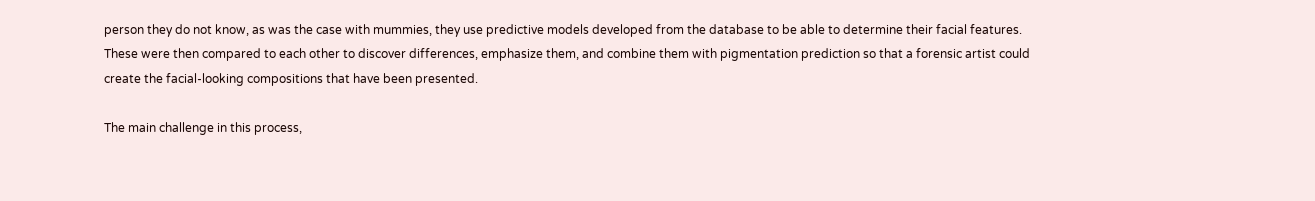person they do not know, as was the case with mummies, they use predictive models developed from the database to be able to determine their facial features. These were then compared to each other to discover differences, emphasize them, and combine them with pigmentation prediction so that a forensic artist could create the facial-looking compositions that have been presented.

The main challenge in this process,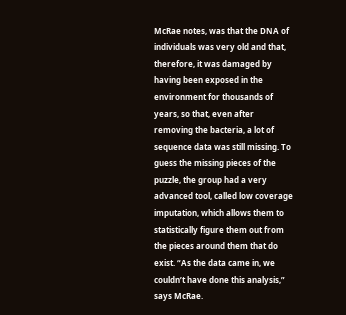McRae notes, was that the DNA of individuals was very old and that, therefore, it was damaged by having been exposed in the environment for thousands of years, so that, even after removing the bacteria, a lot of sequence data was still missing. To guess the missing pieces of the puzzle, the group had a very advanced tool, called low coverage imputation, which allows them to statistically figure them out from the pieces around them that do exist. “As the data came in, we couldn’t have done this analysis,” says McRae.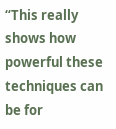“This really shows how powerful these techniques can be for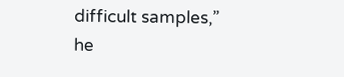difficult samples,” he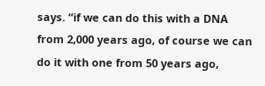says. “if we can do this with a DNA from 2,000 years ago, of course we can do it with one from 50 years ago,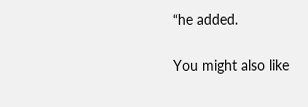“he added.

You might also like